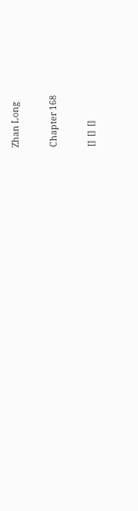Zhan Long

Chapter 168

[]  []  []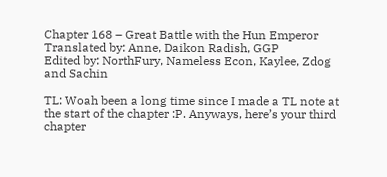Chapter 168 – Great Battle with the Hun Emperor
Translated by: Anne, Daikon Radish, GGP
Edited by: NorthFury, Nameless Econ, Kaylee, Zdog and Sachin

TL: Woah been a long time since I made a TL note at the start of the chapter :P. Anyways, here’s your third chapter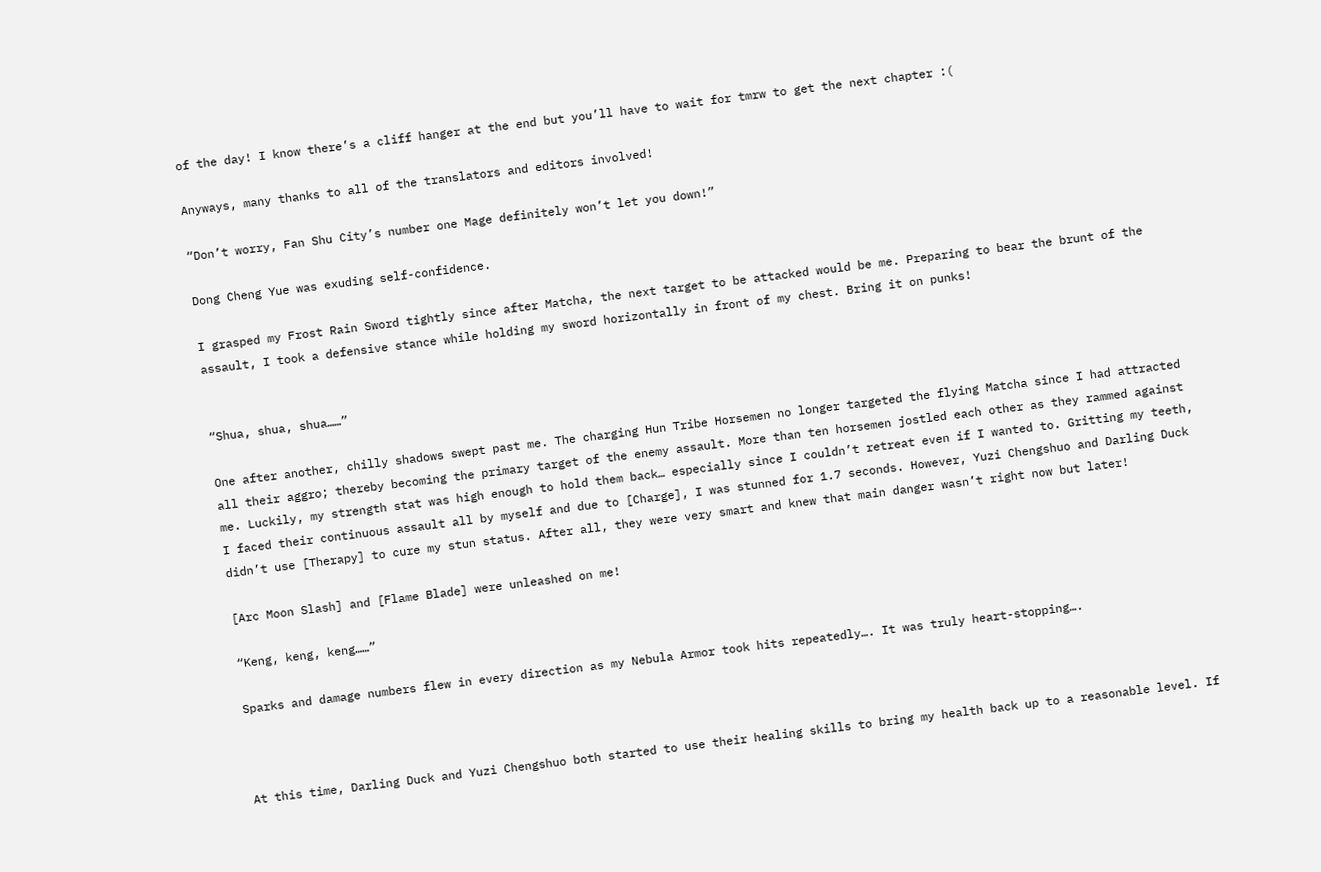of the day! I know there’s a cliff hanger at the end but you’ll have to wait for tmrw to get the next chapter :(

Anyways, many thanks to all of the translators and editors involved!

“Don’t worry, Fan Shu City’s number one Mage definitely won’t let you down!”

Dong Cheng Yue was exuding self-confidence.

I grasped my Frost Rain Sword tightly since after Matcha, the next target to be attacked would be me. Preparing to bear the brunt of the assault, I took a defensive stance while holding my sword horizontally in front of my chest. Bring it on punks!


“Shua, shua, shua……”

One after another, chilly shadows swept past me. The charging Hun Tribe Horsemen no longer targeted the flying Matcha since I had attracted all their aggro; thereby becoming the primary target of the enemy assault. More than ten horsemen jostled each other as they rammed against me. Luckily, my strength stat was high enough to hold them back… especially since I couldn’t retreat even if I wanted to. Gritting my teeth, I faced their continuous assault all by myself and due to [Charge], I was stunned for 1.7 seconds. However, Yuzi Chengshuo and Darling Duck didn’t use [Therapy] to cure my stun status. After all, they were very smart and knew that main danger wasn’t right now but later!

[Arc Moon Slash] and [Flame Blade] were unleashed on me!

“Keng, keng, keng……”

Sparks and damage numbers flew in every direction as my Nebula Armor took hits repeatedly…. It was truly heart-stopping….



At this time, Darling Duck and Yuzi Chengshuo both started to use their healing skills to bring my health back up to a reasonable level. If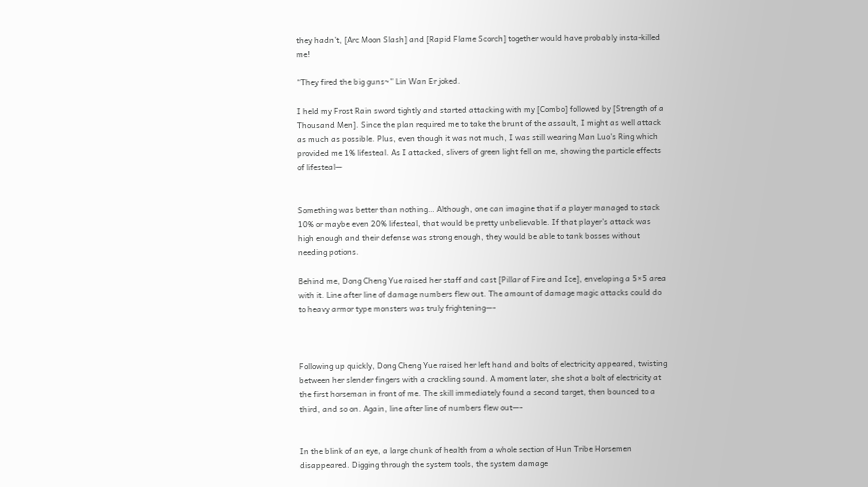they hadn’t, [Arc Moon Slash] and [Rapid Flame Scorch] together would have probably insta-killed me!

“They fired the big guns~” Lin Wan Er joked.

I held my Frost Rain sword tightly and started attacking with my [Combo] followed by [Strength of a Thousand Men]. Since the plan required me to take the brunt of the assault, I might as well attack as much as possible. Plus, even though it was not much, I was still wearing Man Luo’s Ring which provided me 1% lifesteal. As I attacked, slivers of green light fell on me, showing the particle effects of lifesteal—


Something was better than nothing… Although, one can imagine that if a player managed to stack 10% or maybe even 20% lifesteal, that would be pretty unbelievable. If that player’s attack was high enough and their defense was strong enough, they would be able to tank bosses without needing potions.

Behind me, Dong Cheng Yue raised her staff and cast [Pillar of Fire and Ice], enveloping a 5×5 area with it. Line after line of damage numbers flew out. The amount of damage magic attacks could do to heavy armor type monsters was truly frightening—-



Following up quickly, Dong Cheng Yue raised her left hand and bolts of electricity appeared, twisting between her slender fingers with a crackling sound. A moment later, she shot a bolt of electricity at the first horseman in front of me. The skill immediately found a second target, then bounced to a third, and so on. Again, line after line of numbers flew out—-


In the blink of an eye, a large chunk of health from a whole section of Hun Tribe Horsemen disappeared. Digging through the system tools, the system damage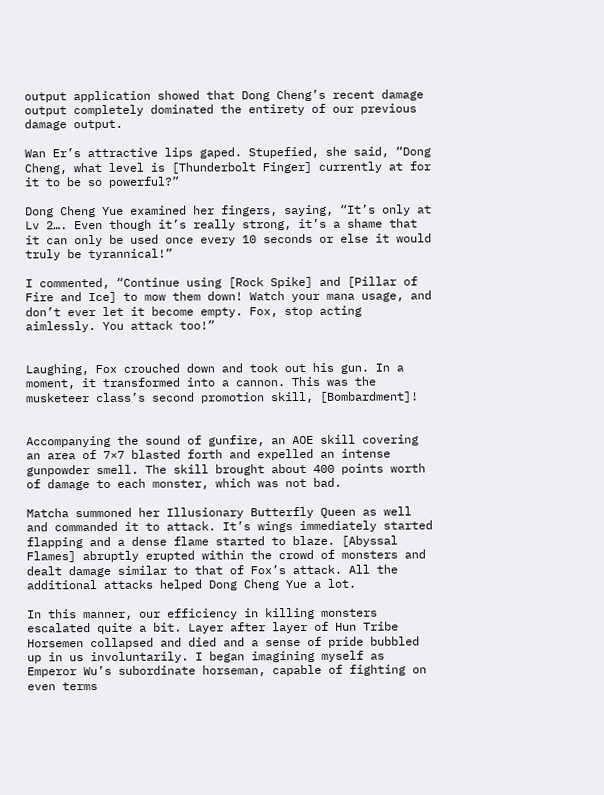output application showed that Dong Cheng’s recent damage output completely dominated the entirety of our previous damage output.

Wan Er’s attractive lips gaped. Stupefied, she said, “Dong Cheng, what level is [Thunderbolt Finger] currently at for it to be so powerful?”

Dong Cheng Yue examined her fingers, saying, “It’s only at Lv 2…. Even though it’s really strong, it’s a shame that it can only be used once every 10 seconds or else it would truly be tyrannical!”

I commented, “Continue using [Rock Spike] and [Pillar of Fire and Ice] to mow them down! Watch your mana usage, and don’t ever let it become empty. Fox, stop acting aimlessly. You attack too!”


Laughing, Fox crouched down and took out his gun. In a moment, it transformed into a cannon. This was the musketeer class’s second promotion skill, [Bombardment]!


Accompanying the sound of gunfire, an AOE skill covering an area of 7×7 blasted forth and expelled an intense gunpowder smell. The skill brought about 400 points worth of damage to each monster, which was not bad.

Matcha summoned her Illusionary Butterfly Queen as well and commanded it to attack. It’s wings immediately started flapping and a dense flame started to blaze. [Abyssal Flames] abruptly erupted within the crowd of monsters and dealt damage similar to that of Fox’s attack. All the additional attacks helped Dong Cheng Yue a lot.

In this manner, our efficiency in killing monsters escalated quite a bit. Layer after layer of Hun Tribe Horsemen collapsed and died and a sense of pride bubbled up in us involuntarily. I began imagining myself as Emperor Wu’s subordinate horseman, capable of fighting on even terms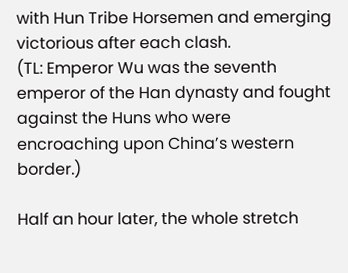with Hun Tribe Horsemen and emerging victorious after each clash.
(TL: Emperor Wu was the seventh emperor of the Han dynasty and fought against the Huns who were encroaching upon China’s western border.)

Half an hour later, the whole stretch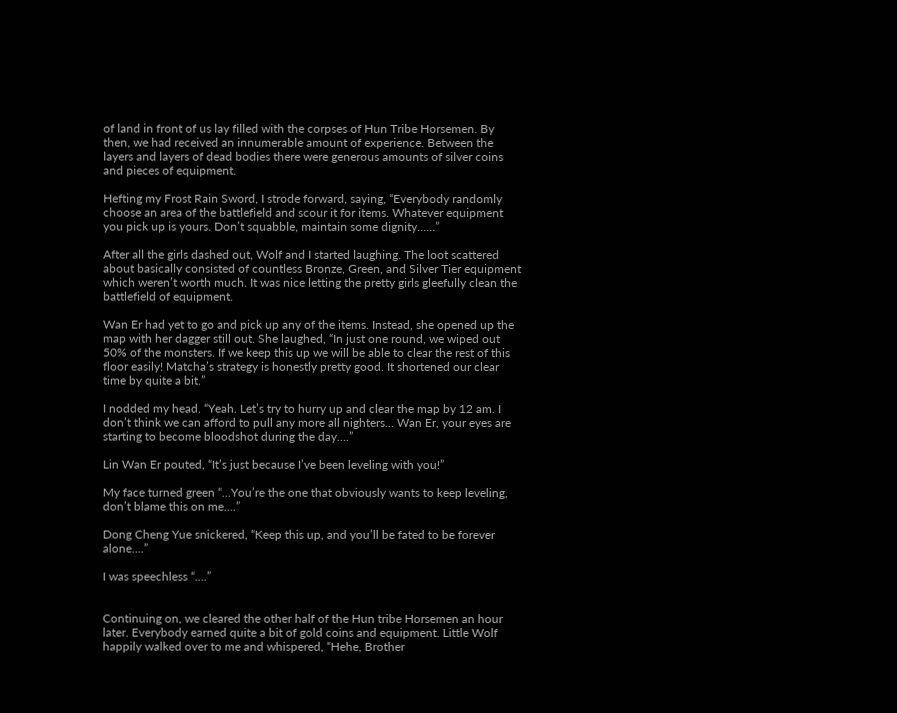of land in front of us lay filled with the corpses of Hun Tribe Horsemen. By then, we had received an innumerable amount of experience. Between the layers and layers of dead bodies there were generous amounts of silver coins and pieces of equipment.

Hefting my Frost Rain Sword, I strode forward, saying, “Everybody randomly choose an area of the battlefield and scour it for items. Whatever equipment you pick up is yours. Don’t squabble, maintain some dignity……”

After all the girls dashed out, Wolf and I started laughing. The loot scattered about basically consisted of countless Bronze, Green, and Silver Tier equipment which weren’t worth much. It was nice letting the pretty girls gleefully clean the battlefield of equipment.

Wan Er had yet to go and pick up any of the items. Instead, she opened up the map with her dagger still out. She laughed, “In just one round, we wiped out 50% of the monsters. If we keep this up we will be able to clear the rest of this floor easily! Matcha’s strategy is honestly pretty good. It shortened our clear time by quite a bit.”

I nodded my head. “Yeah. Let’s try to hurry up and clear the map by 12 am. I don’t think we can afford to pull any more all nighters… Wan Er, your eyes are starting to become bloodshot during the day….”

Lin Wan Er pouted, “It’s just because I’ve been leveling with you!”

My face turned green “…You’re the one that obviously wants to keep leveling, don’t blame this on me….”

Dong Cheng Yue snickered, “Keep this up, and you’ll be fated to be forever alone….”

I was speechless “….”


Continuing on, we cleared the other half of the Hun tribe Horsemen an hour later. Everybody earned quite a bit of gold coins and equipment. Little Wolf happily walked over to me and whispered, “Hehe, Brother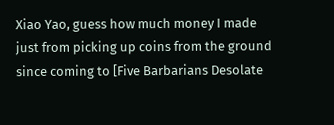Xiao Yao, guess how much money I made just from picking up coins from the ground since coming to [Five Barbarians Desolate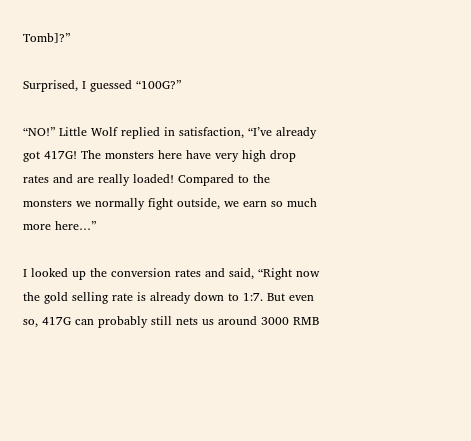Tomb]?”

Surprised, I guessed “100G?”

“NO!” Little Wolf replied in satisfaction, “I’ve already got 417G! The monsters here have very high drop rates and are really loaded! Compared to the monsters we normally fight outside, we earn so much more here…”

I looked up the conversion rates and said, “Right now the gold selling rate is already down to 1:7. But even so, 417G can probably still nets us around 3000 RMB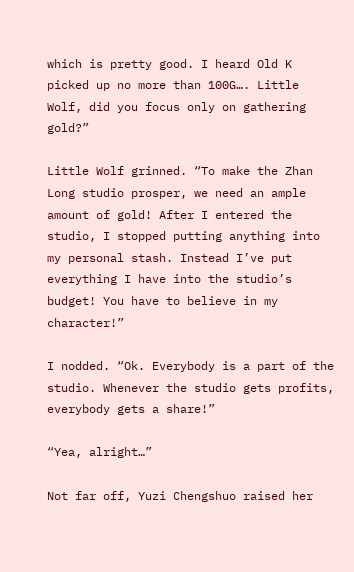which is pretty good. I heard Old K picked up no more than 100G…. Little Wolf, did you focus only on gathering gold?”

Little Wolf grinned. “To make the Zhan Long studio prosper, we need an ample amount of gold! After I entered the studio, I stopped putting anything into my personal stash. Instead I’ve put everything I have into the studio’s budget! You have to believe in my character!”

I nodded. “Ok. Everybody is a part of the studio. Whenever the studio gets profits, everybody gets a share!”

“Yea, alright…”

Not far off, Yuzi Chengshuo raised her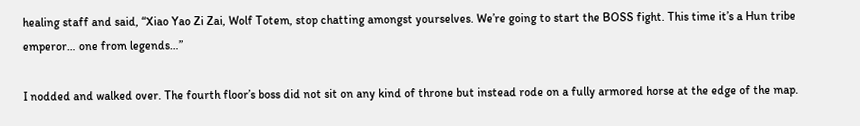healing staff and said, “Xiao Yao Zi Zai, Wolf Totem, stop chatting amongst yourselves. We’re going to start the BOSS fight. This time it’s a Hun tribe emperor… one from legends…”

I nodded and walked over. The fourth floor’s boss did not sit on any kind of throne but instead rode on a fully armored horse at the edge of the map.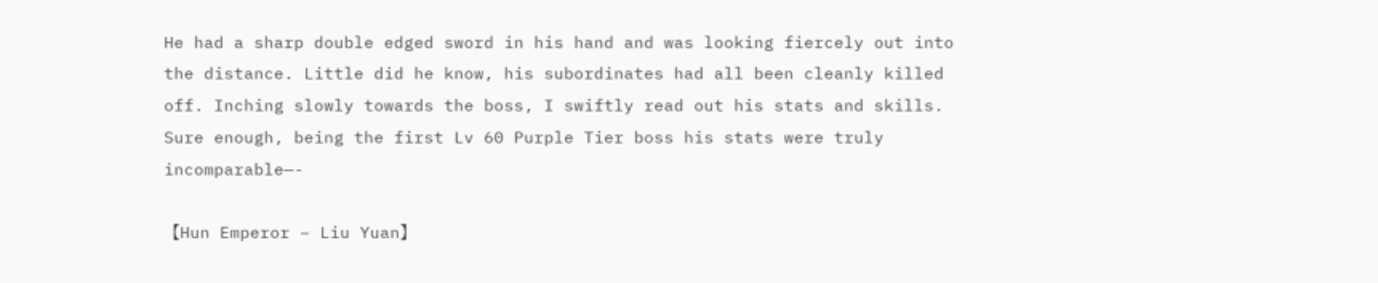He had a sharp double edged sword in his hand and was looking fiercely out into the distance. Little did he know, his subordinates had all been cleanly killed off. Inching slowly towards the boss, I swiftly read out his stats and skills. Sure enough, being the first Lv 60 Purple Tier boss his stats were truly incomparable—-

【Hun Emperor – Liu Yuan】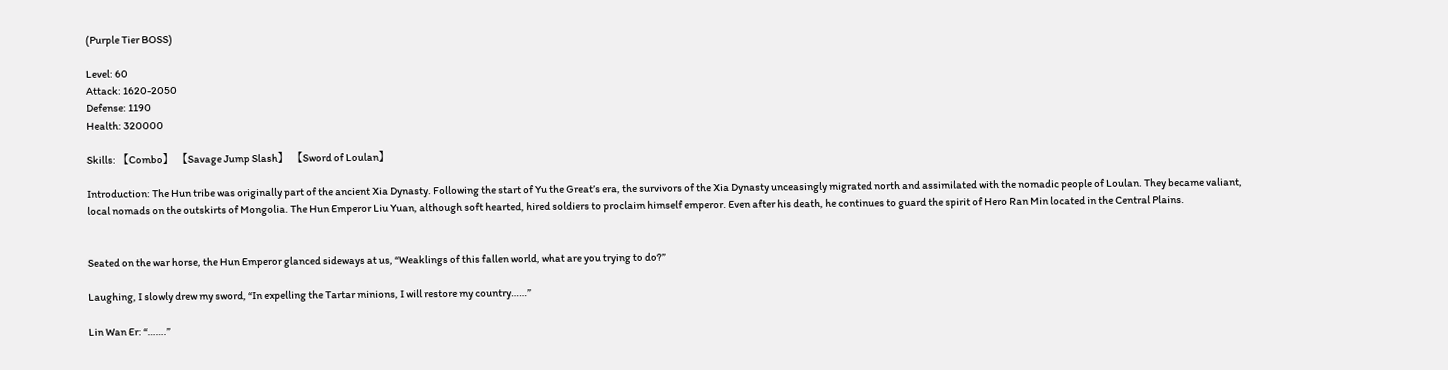(Purple Tier BOSS)

Level: 60
Attack: 1620-2050
Defense: 1190
Health: 320000

Skills: 【Combo】 【Savage Jump Slash】 【Sword of Loulan】

Introduction: The Hun tribe was originally part of the ancient Xia Dynasty. Following the start of Yu the Great’s era, the survivors of the Xia Dynasty unceasingly migrated north and assimilated with the nomadic people of Loulan. They became valiant, local nomads on the outskirts of Mongolia. The Hun Emperor Liu Yuan, although soft hearted, hired soldiers to proclaim himself emperor. Even after his death, he continues to guard the spirit of Hero Ran Min located in the Central Plains.


Seated on the war horse, the Hun Emperor glanced sideways at us, “Weaklings of this fallen world, what are you trying to do?”

Laughing, I slowly drew my sword, “In expelling the Tartar minions, I will restore my country……”

Lin Wan Er: “…….”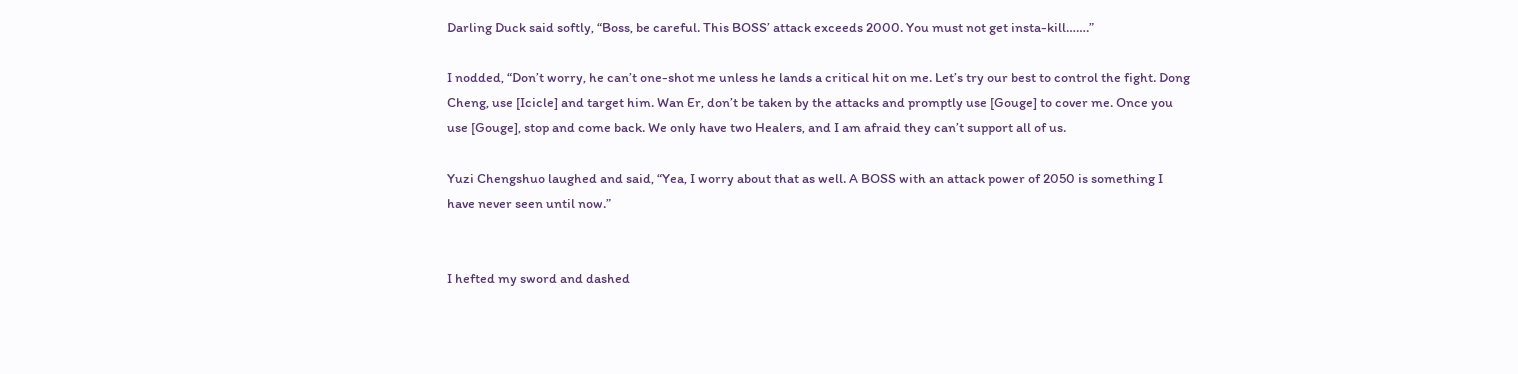Darling Duck said softly, “Boss, be careful. This BOSS’ attack exceeds 2000. You must not get insta-kill…….”

I nodded, “Don’t worry, he can’t one-shot me unless he lands a critical hit on me. Let’s try our best to control the fight. Dong Cheng, use [Icicle] and target him. Wan Er, don’t be taken by the attacks and promptly use [Gouge] to cover me. Once you use [Gouge], stop and come back. We only have two Healers, and I am afraid they can’t support all of us.

Yuzi Chengshuo laughed and said, “Yea, I worry about that as well. A BOSS with an attack power of 2050 is something I have never seen until now.”


I hefted my sword and dashed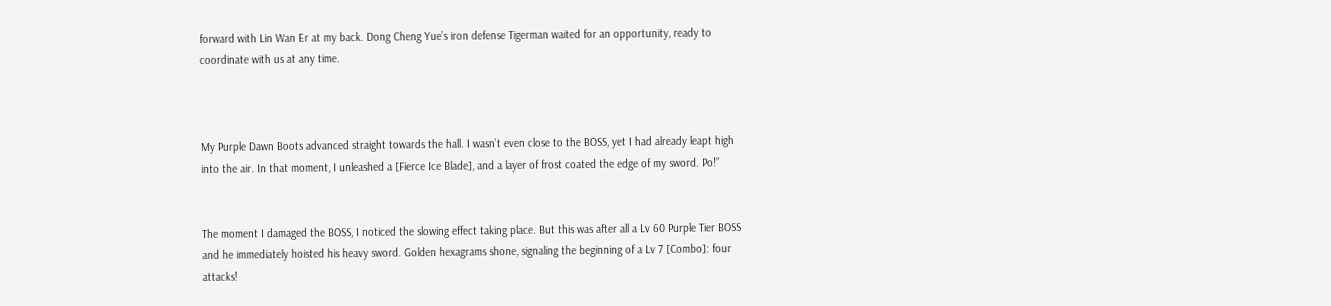forward with Lin Wan Er at my back. Dong Cheng Yue’s iron defense Tigerman waited for an opportunity, ready to coordinate with us at any time.



My Purple Dawn Boots advanced straight towards the hall. I wasn’t even close to the BOSS, yet I had already leapt high into the air. In that moment, I unleashed a [Fierce Ice Blade], and a layer of frost coated the edge of my sword. Po!”


The moment I damaged the BOSS, I noticed the slowing effect taking place. But this was after all a Lv 60 Purple Tier BOSS and he immediately hoisted his heavy sword. Golden hexagrams shone, signaling the beginning of a Lv 7 [Combo]: four attacks!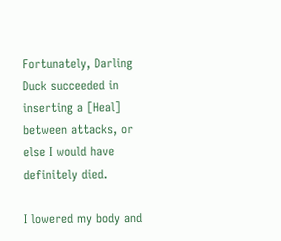Fortunately, Darling Duck succeeded in inserting a [Heal] between attacks, or else I would have definitely died.

I lowered my body and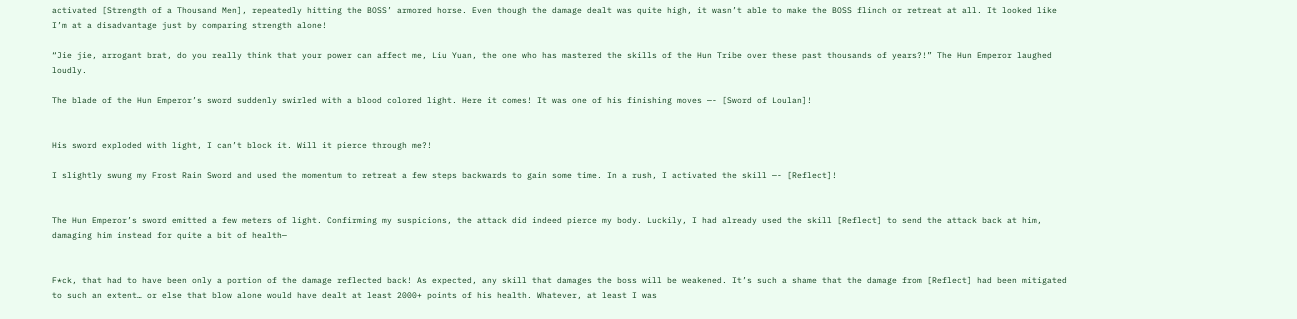activated [Strength of a Thousand Men], repeatedly hitting the BOSS’ armored horse. Even though the damage dealt was quite high, it wasn’t able to make the BOSS flinch or retreat at all. It looked like I’m at a disadvantage just by comparing strength alone!

“Jie jie, arrogant brat, do you really think that your power can affect me, Liu Yuan, the one who has mastered the skills of the Hun Tribe over these past thousands of years?!” The Hun Emperor laughed loudly.

The blade of the Hun Emperor’s sword suddenly swirled with a blood colored light. Here it comes! It was one of his finishing moves —- [Sword of Loulan]!


His sword exploded with light, I can’t block it. Will it pierce through me?!

I slightly swung my Frost Rain Sword and used the momentum to retreat a few steps backwards to gain some time. In a rush, I activated the skill —- [Reflect]!


The Hun Emperor’s sword emitted a few meters of light. Confirming my suspicions, the attack did indeed pierce my body. Luckily, I had already used the skill [Reflect] to send the attack back at him, damaging him instead for quite a bit of health—


F*ck, that had to have been only a portion of the damage reflected back! As expected, any skill that damages the boss will be weakened. It’s such a shame that the damage from [Reflect] had been mitigated to such an extent… or else that blow alone would have dealt at least 2000+ points of his health. Whatever, at least I was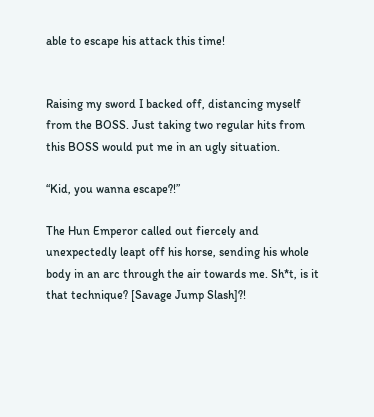able to escape his attack this time!


Raising my sword I backed off, distancing myself from the BOSS. Just taking two regular hits from this BOSS would put me in an ugly situation.

“Kid, you wanna escape?!”

The Hun Emperor called out fiercely and unexpectedly leapt off his horse, sending his whole body in an arc through the air towards me. Sh*t, is it that technique? [Savage Jump Slash]?!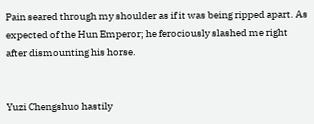Pain seared through my shoulder as if it was being ripped apart. As expected of the Hun Emperor; he ferociously slashed me right after dismounting his horse.


Yuzi Chengshuo hastily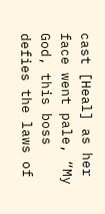cast [Heal] as her face went pale, “My God, this boss defies the laws of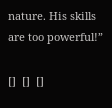nature. His skills are too powerful!”

[]  []  []